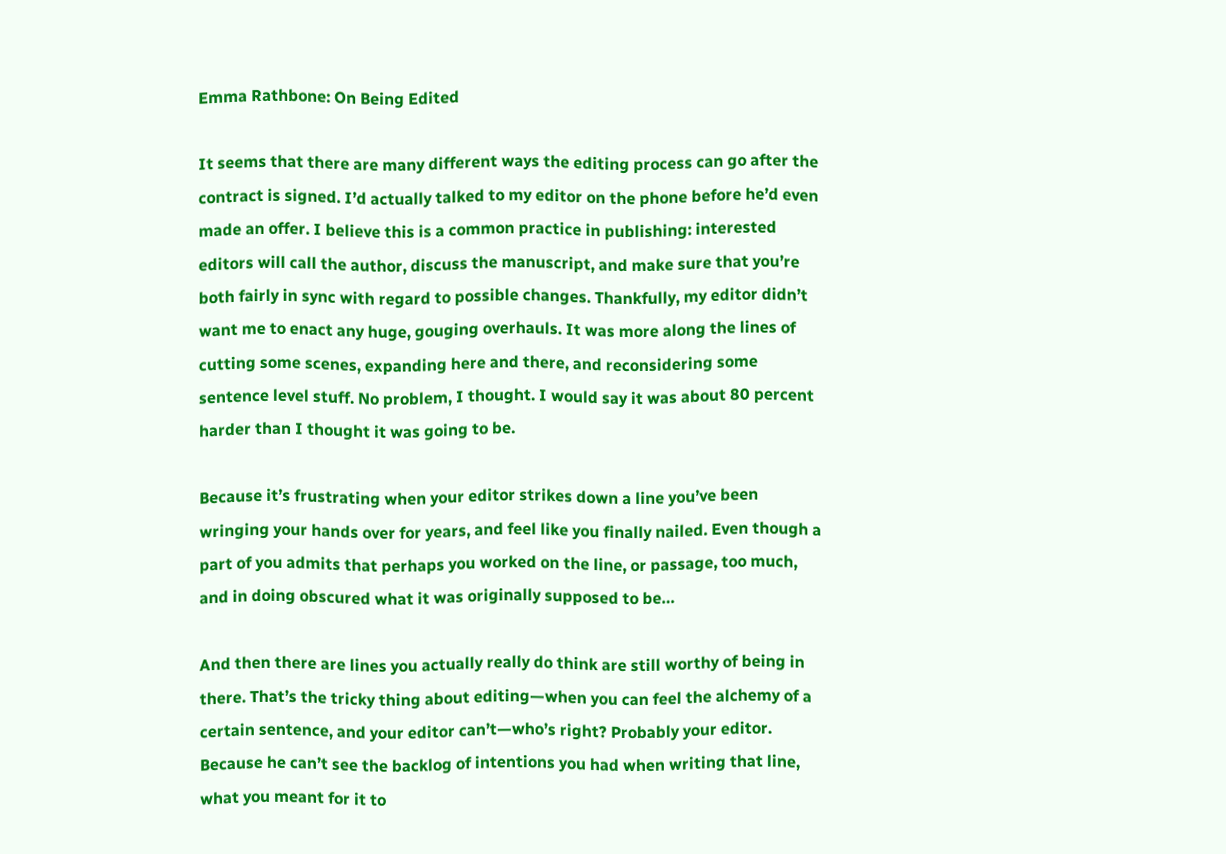Emma Rathbone: On Being Edited

It seems that there are many different ways the editing process can go after the contract is signed. I’d actually talked to my editor on the phone before he’d even made an offer. I believe this is a common practice in publishing: interested editors will call the author, discuss the manuscript, and make sure that you’re both fairly in sync with regard to possible changes. Thankfully, my editor didn’t want me to enact any huge, gouging overhauls. It was more along the lines of cutting some scenes, expanding here and there, and reconsidering some sentence level stuff. No problem, I thought. I would say it was about 80 percent harder than I thought it was going to be.

Because it’s frustrating when your editor strikes down a line you’ve been wringing your hands over for years, and feel like you finally nailed. Even though a part of you admits that perhaps you worked on the line, or passage, too much, and in doing obscured what it was originally supposed to be…

And then there are lines you actually really do think are still worthy of being in there. That’s the tricky thing about editing—when you can feel the alchemy of a certain sentence, and your editor can’t—who’s right? Probably your editor. Because he can’t see the backlog of intentions you had when writing that line, what you meant for it to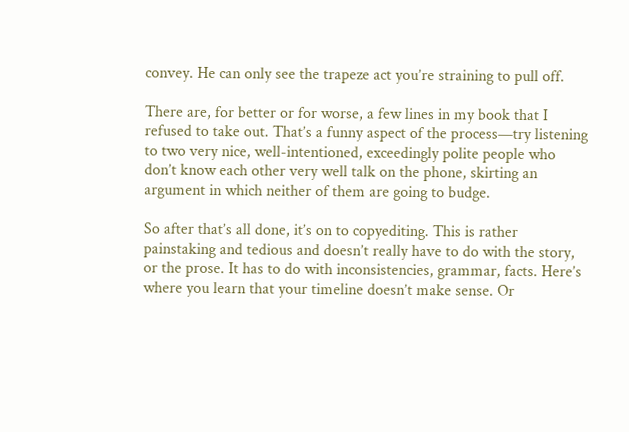convey. He can only see the trapeze act you’re straining to pull off.

There are, for better or for worse, a few lines in my book that I refused to take out. That’s a funny aspect of the process—try listening to two very nice, well-intentioned, exceedingly polite people who don’t know each other very well talk on the phone, skirting an argument in which neither of them are going to budge.

So after that’s all done, it’s on to copyediting. This is rather painstaking and tedious and doesn’t really have to do with the story, or the prose. It has to do with inconsistencies, grammar, facts. Here’s where you learn that your timeline doesn’t make sense. Or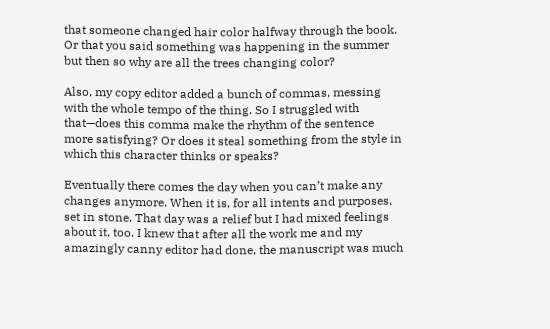that someone changed hair color halfway through the book. Or that you said something was happening in the summer but then so why are all the trees changing color?

Also, my copy editor added a bunch of commas, messing with the whole tempo of the thing. So I struggled with that—does this comma make the rhythm of the sentence more satisfying? Or does it steal something from the style in which this character thinks or speaks?

Eventually there comes the day when you can’t make any changes anymore. When it is, for all intents and purposes, set in stone. That day was a relief but I had mixed feelings about it, too. I knew that after all the work me and my amazingly canny editor had done, the manuscript was much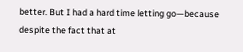better. But I had a hard time letting go—because despite the fact that at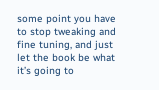some point you have to stop tweaking and fine tuning, and just let the book be what it’s going to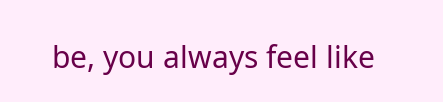be, you always feel like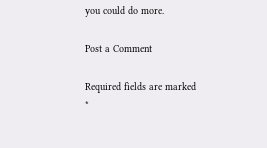you could do more.

Post a Comment

Required fields are marked *